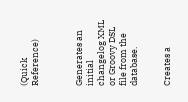(Quick Reference)



Generates an initial changelog XML or Groovy DSL file from the database.


Creates a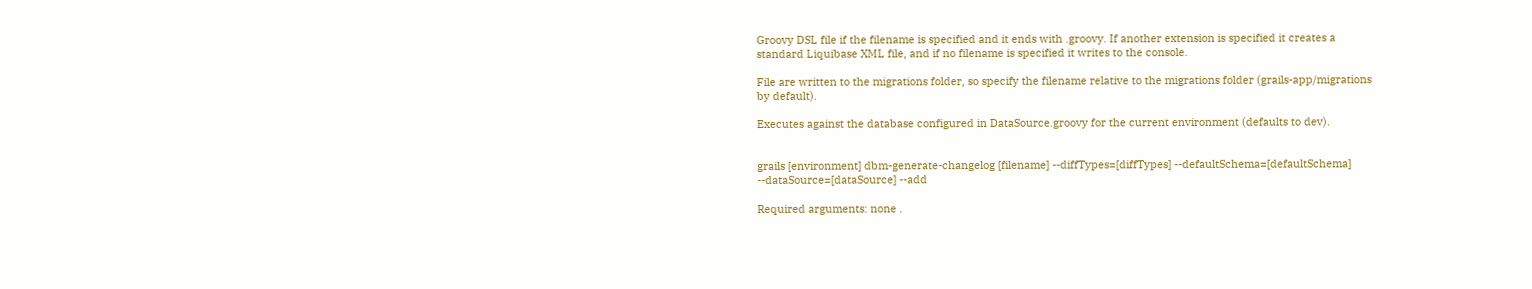Groovy DSL file if the filename is specified and it ends with .groovy. If another extension is specified it creates a standard Liquibase XML file, and if no filename is specified it writes to the console.

File are written to the migrations folder, so specify the filename relative to the migrations folder (grails-app/migrations by default).

Executes against the database configured in DataSource.groovy for the current environment (defaults to dev).


grails [environment] dbm-generate-changelog [filename] --diffTypes=[diffTypes] --defaultSchema=[defaultSchema] --dataSource=[dataSource] --add

Required arguments: none .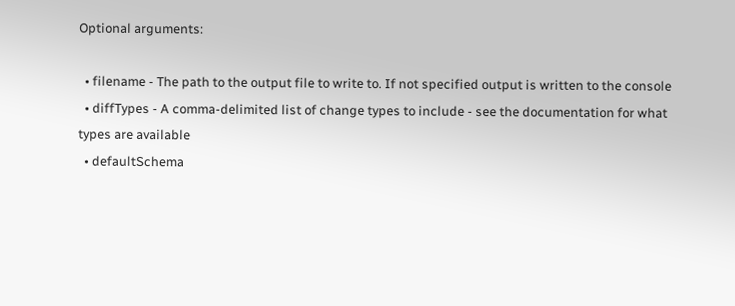Optional arguments:

  • filename - The path to the output file to write to. If not specified output is written to the console
  • diffTypes - A comma-delimited list of change types to include - see the documentation for what types are available
  • defaultSchema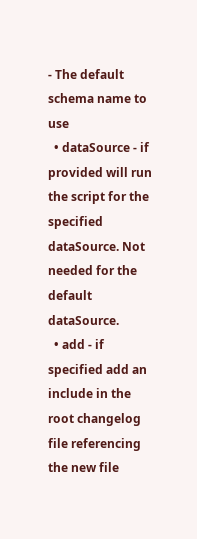- The default schema name to use
  • dataSource - if provided will run the script for the specified dataSource. Not needed for the default dataSource.
  • add - if specified add an include in the root changelog file referencing the new file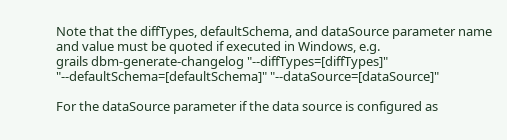Note that the diffTypes, defaultSchema, and dataSource parameter name and value must be quoted if executed in Windows, e.g.
grails dbm-generate-changelog "--diffTypes=[diffTypes]" "--defaultSchema=[defaultSchema]" "--dataSource=[dataSource]"

For the dataSource parameter if the data source is configured as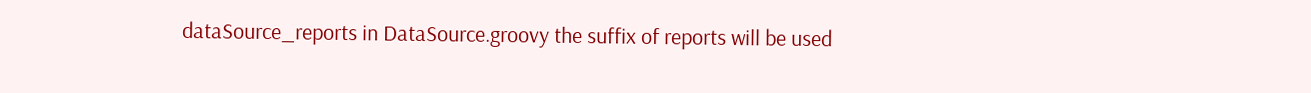dataSource_reports in DataSource.groovy the suffix of reports will be used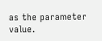as the parameter value.